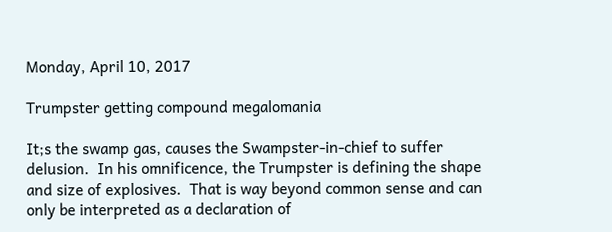Monday, April 10, 2017

Trumpster getting compound megalomania

It;s the swamp gas, causes the Swampster-in-chief to suffer delusion.  In his omnificence, the Trumpster is defining the shape and size of explosives.  That is way beyond common sense and can only be interpreted as a declaration of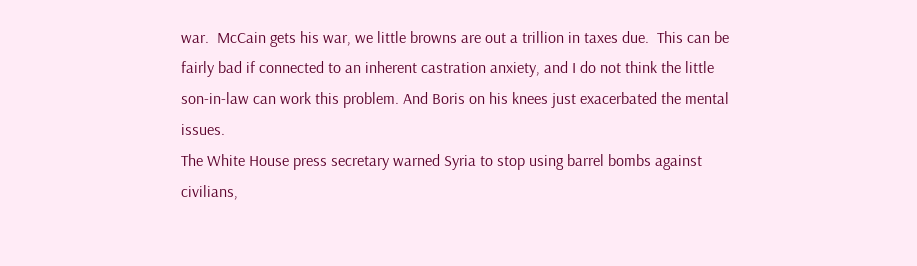war.  McCain gets his war, we little browns are out a trillion in taxes due.  This can be fairly bad if connected to an inherent castration anxiety, and I do not think the little son-in-law can work this problem. And Boris on his knees just exacerbated the mental issues.
The White House press secretary warned Syria to stop using barrel bombs against civilians,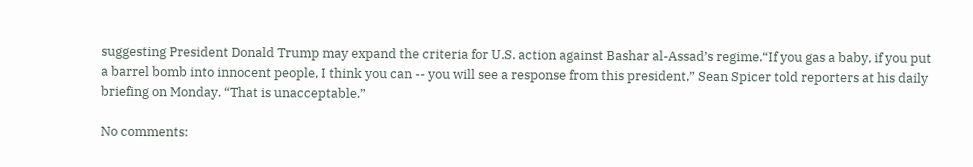suggesting President Donald Trump may expand the criteria for U.S. action against Bashar al-Assad’s regime.“If you gas a baby, if you put a barrel bomb into innocent people, I think you can -- you will see a response from this president,” Sean Spicer told reporters at his daily briefing on Monday. “That is unacceptable.”

No comments: